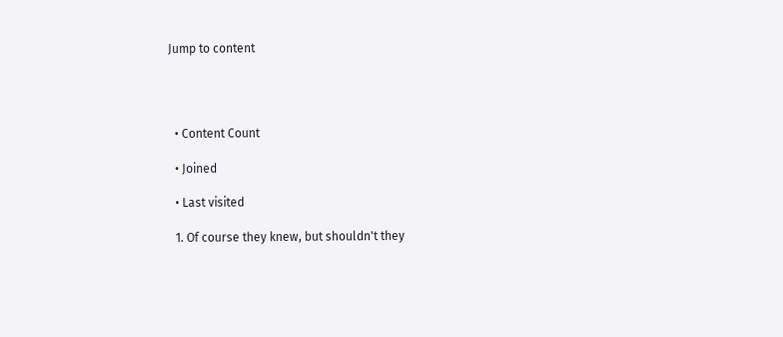Jump to content




  • Content Count

  • Joined

  • Last visited

  1. Of course they knew, but shouldn't they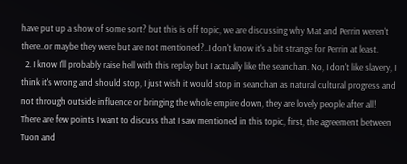have put up a show of some sort? but this is off topic, we are discussing why Mat and Perrin weren't there..or maybe they were but are not mentioned?..I don't know it's a bit strange for Perrin at least.
  2. I know I'll probably raise hell with this replay but I actually like the seanchan. No, I don't like slavery, I think it's wrong and should stop, I just wish it would stop in seanchan as natural cultural progress and not through outside influence or bringing the whole empire down, they are lovely people after all! There are few points I want to discuss that I saw mentioned in this topic, first, the agreement between Tuon and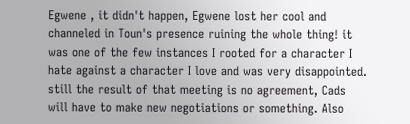Egwene , it didn't happen, Egwene lost her cool and channeled in Toun's presence ruining the whole thing! it was one of the few instances I rooted for a character I hate against a character I love and was very disappointed. still the result of that meeting is no agreement, Cads will have to make new negotiations or something. Also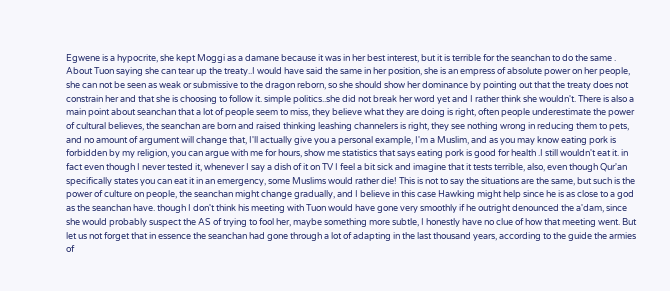Egwene is a hypocrite, she kept Moggi as a damane because it was in her best interest, but it is terrible for the seanchan to do the same . About Tuon saying she can tear up the treaty..I would have said the same in her position, she is an empress of absolute power on her people, she can not be seen as weak or submissive to the dragon reborn, so she should show her dominance by pointing out that the treaty does not constrain her and that she is choosing to follow it. simple politics..she did not break her word yet and I rather think she wouldn't. There is also a main point about seanchan that a lot of people seem to miss, they believe what they are doing is right, often people underestimate the power of cultural believes, the seanchan are born and raised thinking leashing channelers is right, they see nothing wrong in reducing them to pets, and no amount of argument will change that, I'll actually give you a personal example, I'm a Muslim, and as you may know eating pork is forbidden by my religion, you can argue with me for hours, show me statistics that says eating pork is good for health .I still wouldn't eat it. in fact even though I never tested it, whenever I say a dish of it on TV I feel a bit sick and imagine that it tests terrible, also, even though Qur'an specifically states you can eat it in an emergency, some Muslims would rather die! This is not to say the situations are the same, but such is the power of culture on people, the seanchan might change gradually, and I believe in this case Hawking might help since he is as close to a god as the seanchan have. though I don't think his meeting with Tuon would have gone very smoothly if he outright denounced the a'dam, since she would probably suspect the AS of trying to fool her, maybe something more subtle, I honestly have no clue of how that meeting went. But let us not forget that in essence the seanchan had gone through a lot of adapting in the last thousand years, according to the guide the armies of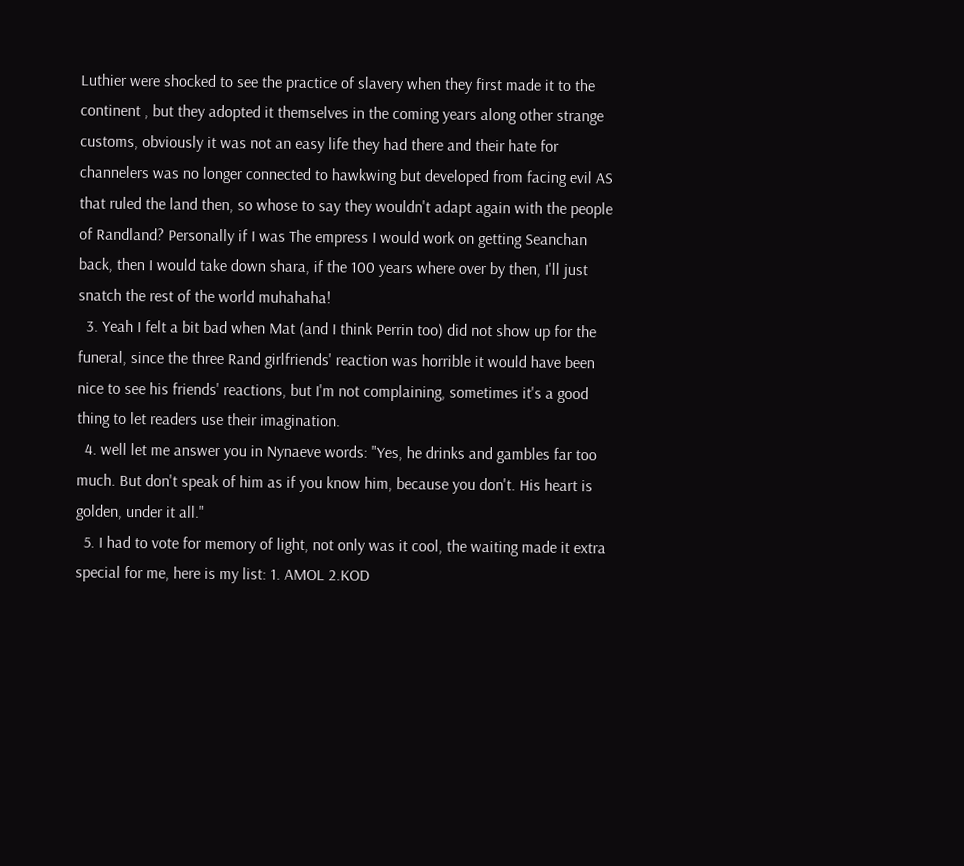Luthier were shocked to see the practice of slavery when they first made it to the continent , but they adopted it themselves in the coming years along other strange customs, obviously it was not an easy life they had there and their hate for channelers was no longer connected to hawkwing but developed from facing evil AS that ruled the land then, so whose to say they wouldn't adapt again with the people of Randland? Personally if I was The empress I would work on getting Seanchan back, then I would take down shara, if the 100 years where over by then, I'll just snatch the rest of the world muhahaha!
  3. Yeah I felt a bit bad when Mat (and I think Perrin too) did not show up for the funeral, since the three Rand girlfriends' reaction was horrible it would have been nice to see his friends' reactions, but I'm not complaining, sometimes it's a good thing to let readers use their imagination.
  4. well let me answer you in Nynaeve words: "Yes, he drinks and gambles far too much. But don't speak of him as if you know him, because you don't. His heart is golden, under it all."
  5. I had to vote for memory of light, not only was it cool, the waiting made it extra special for me, here is my list: 1. AMOL 2.KOD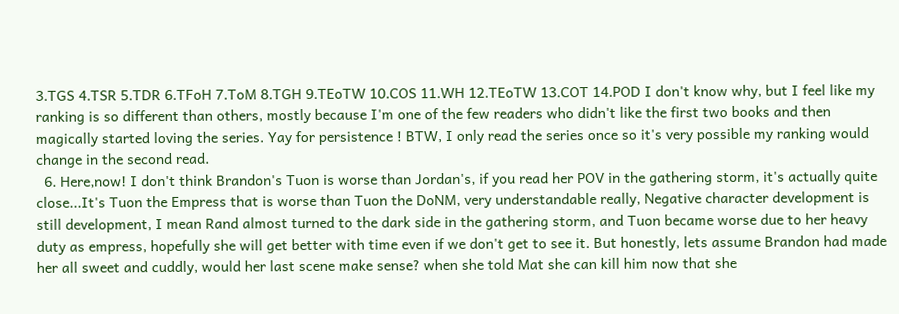3.TGS 4.TSR 5.TDR 6.TFoH 7.ToM 8.TGH 9.TEoTW 10.COS 11.WH 12.TEoTW 13.COT 14.POD I don't know why, but I feel like my ranking is so different than others, mostly because I'm one of the few readers who didn't like the first two books and then magically started loving the series. Yay for persistence ! BTW, I only read the series once so it's very possible my ranking would change in the second read.
  6. Here,now! I don't think Brandon's Tuon is worse than Jordan's, if you read her POV in the gathering storm, it's actually quite close...It's Tuon the Empress that is worse than Tuon the DoNM, very understandable really, Negative character development is still development, I mean Rand almost turned to the dark side in the gathering storm, and Tuon became worse due to her heavy duty as empress, hopefully she will get better with time even if we don't get to see it. But honestly, lets assume Brandon had made her all sweet and cuddly, would her last scene make sense? when she told Mat she can kill him now that she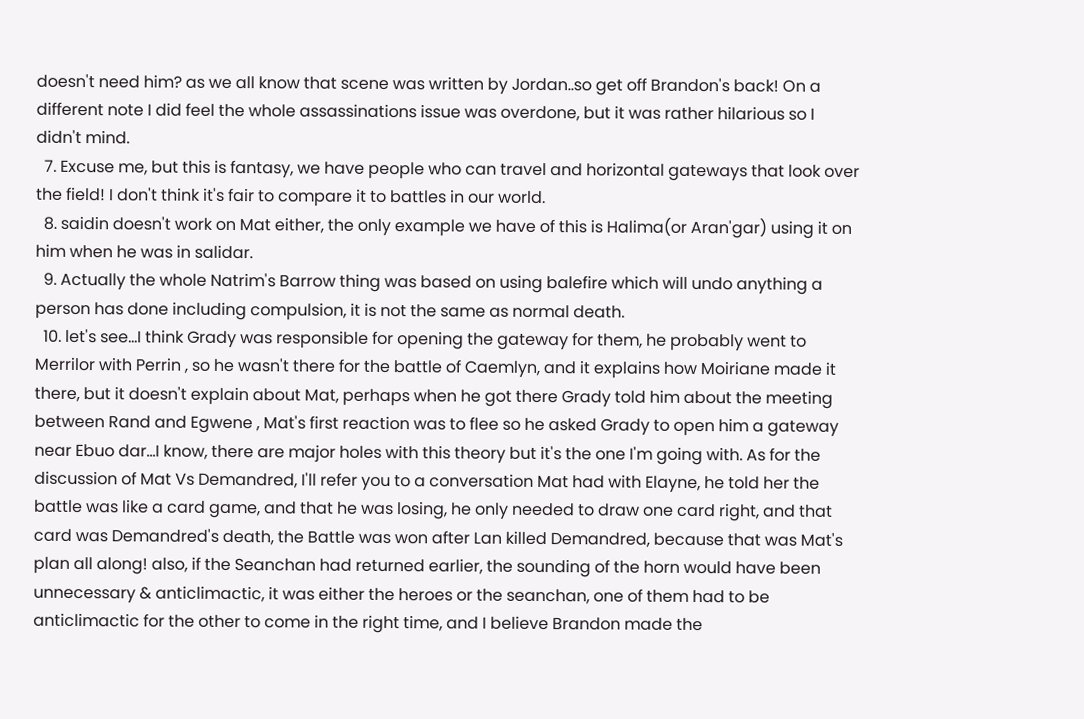doesn't need him? as we all know that scene was written by Jordan..so get off Brandon's back! On a different note I did feel the whole assassinations issue was overdone, but it was rather hilarious so I didn't mind.
  7. Excuse me, but this is fantasy, we have people who can travel and horizontal gateways that look over the field! I don't think it's fair to compare it to battles in our world.
  8. saidin doesn't work on Mat either, the only example we have of this is Halima(or Aran'gar) using it on him when he was in salidar.
  9. Actually the whole Natrim's Barrow thing was based on using balefire which will undo anything a person has done including compulsion, it is not the same as normal death.
  10. let's see...I think Grady was responsible for opening the gateway for them, he probably went to Merrilor with Perrin , so he wasn't there for the battle of Caemlyn, and it explains how Moiriane made it there, but it doesn't explain about Mat, perhaps when he got there Grady told him about the meeting between Rand and Egwene , Mat's first reaction was to flee so he asked Grady to open him a gateway near Ebuo dar...I know, there are major holes with this theory but it's the one I'm going with. As for the discussion of Mat Vs Demandred, I'll refer you to a conversation Mat had with Elayne, he told her the battle was like a card game, and that he was losing, he only needed to draw one card right, and that card was Demandred's death, the Battle was won after Lan killed Demandred, because that was Mat's plan all along! also, if the Seanchan had returned earlier, the sounding of the horn would have been unnecessary & anticlimactic, it was either the heroes or the seanchan, one of them had to be anticlimactic for the other to come in the right time, and I believe Brandon made the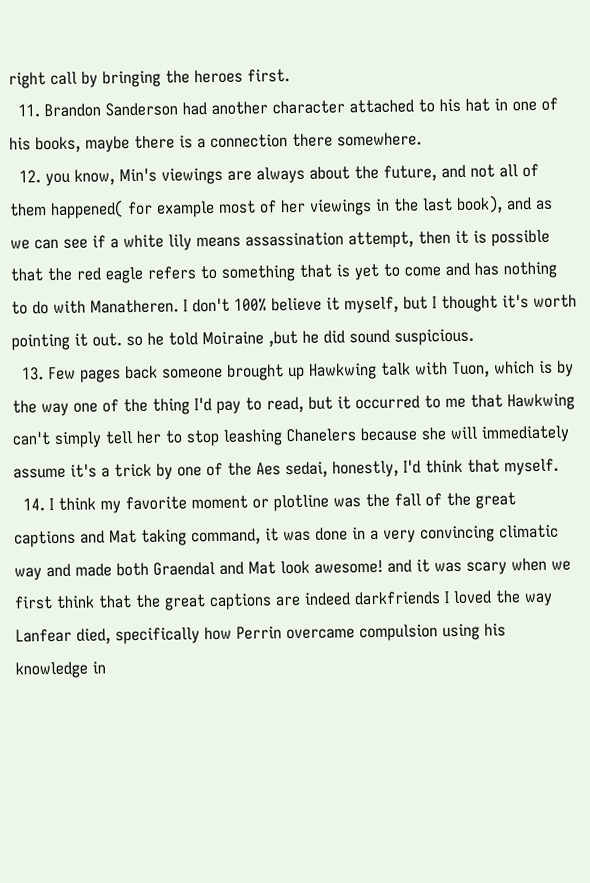right call by bringing the heroes first.
  11. Brandon Sanderson had another character attached to his hat in one of his books, maybe there is a connection there somewhere.
  12. you know, Min's viewings are always about the future, and not all of them happened( for example most of her viewings in the last book), and as we can see if a white lily means assassination attempt, then it is possible that the red eagle refers to something that is yet to come and has nothing to do with Manatheren. I don't 100% believe it myself, but I thought it's worth pointing it out. so he told Moiraine ,but he did sound suspicious.
  13. Few pages back someone brought up Hawkwing talk with Tuon, which is by the way one of the thing I'd pay to read, but it occurred to me that Hawkwing can't simply tell her to stop leashing Chanelers because she will immediately assume it's a trick by one of the Aes sedai, honestly, I'd think that myself.
  14. I think my favorite moment or plotline was the fall of the great captions and Mat taking command, it was done in a very convincing climatic way and made both Graendal and Mat look awesome! and it was scary when we first think that the great captions are indeed darkfriends I loved the way Lanfear died, specifically how Perrin overcame compulsion using his knowledge in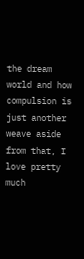the dream world and how compulsion is just another weave aside from that, I love pretty much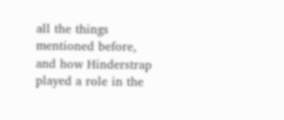all the things mentioned before, and how Hinderstrap played a role in the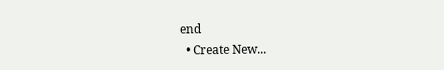end
  • Create New...